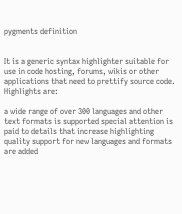pygments definition


It is a generic syntax highlighter suitable for use in code hosting, forums, wikis or other applications that need to prettify source code. Highlights are:

a wide range of over 300 languages and other text formats is supported special attention is paid to details that increase highlighting quality support for new languages and formats are added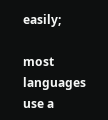easily;

most languages use a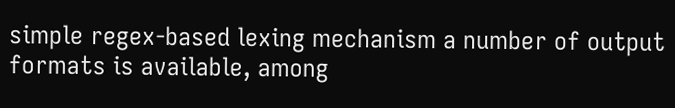simple regex-based lexing mechanism a number of output formats is available, among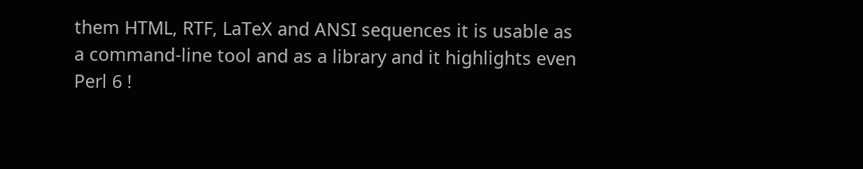them HTML, RTF, LaTeX and ANSI sequences it is usable as a command-line tool and as a library and it highlights even Perl 6 !